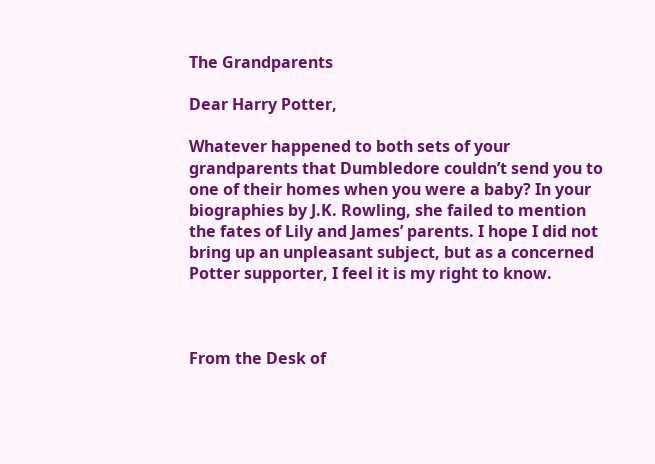The Grandparents

Dear Harry Potter,

Whatever happened to both sets of your grandparents that Dumbledore couldn’t send you to one of their homes when you were a baby? In your biographies by J.K. Rowling, she failed to mention the fates of Lily and James’ parents. I hope I did not bring up an unpleasant subject, but as a concerned Potter supporter, I feel it is my right to know.



From the Desk of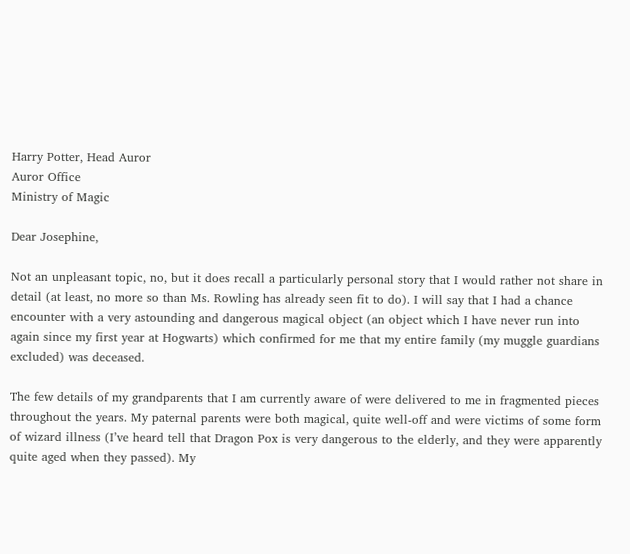Harry Potter, Head Auror
Auror Office
Ministry of Magic

Dear Josephine,

Not an unpleasant topic, no, but it does recall a particularly personal story that I would rather not share in detail (at least, no more so than Ms. Rowling has already seen fit to do). I will say that I had a chance encounter with a very astounding and dangerous magical object (an object which I have never run into again since my first year at Hogwarts) which confirmed for me that my entire family (my muggle guardians excluded) was deceased.

The few details of my grandparents that I am currently aware of were delivered to me in fragmented pieces throughout the years. My paternal parents were both magical, quite well-off and were victims of some form of wizard illness (I’ve heard tell that Dragon Pox is very dangerous to the elderly, and they were apparently quite aged when they passed). My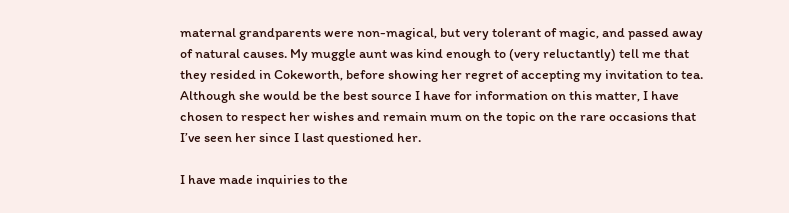maternal grandparents were non-magical, but very tolerant of magic, and passed away of natural causes. My muggle aunt was kind enough to (very reluctantly) tell me that they resided in Cokeworth, before showing her regret of accepting my invitation to tea. Although she would be the best source I have for information on this matter, I have chosen to respect her wishes and remain mum on the topic on the rare occasions that I’ve seen her since I last questioned her.

I have made inquiries to the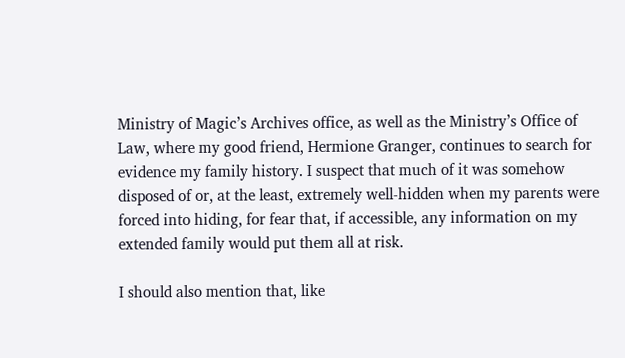Ministry of Magic’s Archives office, as well as the Ministry’s Office of Law, where my good friend, Hermione Granger, continues to search for evidence my family history. I suspect that much of it was somehow disposed of or, at the least, extremely well-hidden when my parents were forced into hiding, for fear that, if accessible, any information on my extended family would put them all at risk.

I should also mention that, like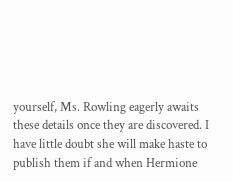yourself, Ms. Rowling eagerly awaits these details once they are discovered. I have little doubt she will make haste to publish them if and when Hermione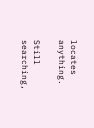locates anything.

Still searching,